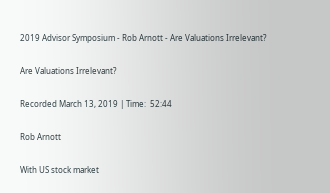2019 Advisor Symposium - Rob Arnott - Are Valuations Irrelevant?

Are Valuations Irrelevant?

Recorded March 13, 2019 | Time:  52:44

Rob Arnott

With US stock market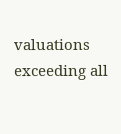valuations exceeding all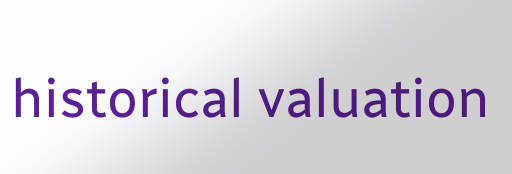historical valuation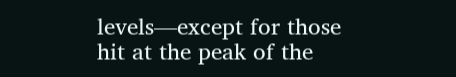levels—except for those hit at the peak of the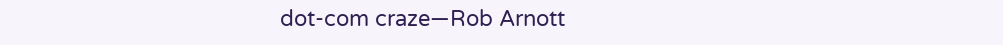dot-com craze—Rob Arnott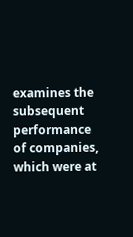examines the subsequent performance of companies, which were at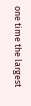one time the largest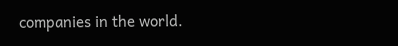companies in the world.